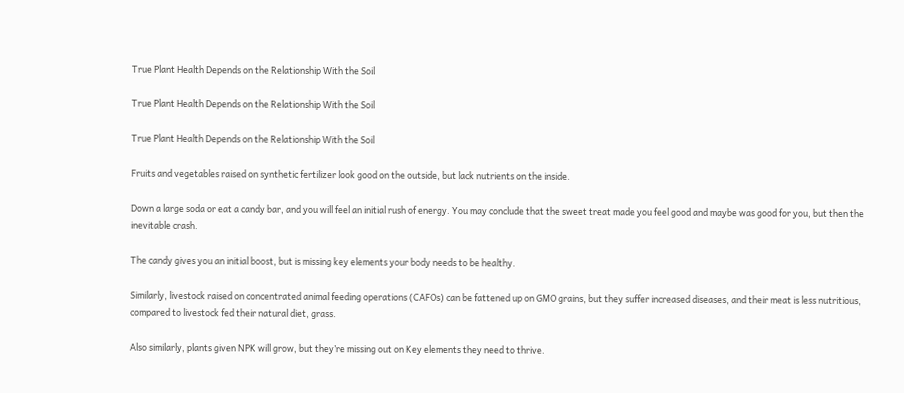True Plant Health Depends on the Relationship With the Soil

True Plant Health Depends on the Relationship With the Soil

True Plant Health Depends on the Relationship With the Soil

Fruits and vegetables raised on synthetic fertilizer look good on the outside, but lack nutrients on the inside.

Down a large soda or eat a candy bar, and you will feel an initial rush of energy. You may conclude that the sweet treat made you feel good and maybe was good for you, but then the inevitable crash.

The candy gives you an initial boost, but is missing key elements your body needs to be healthy.

Similarly, livestock raised on concentrated animal feeding operations (CAFOs) can be fattened up on GMO grains, but they suffer increased diseases, and their meat is less nutritious, compared to livestock fed their natural diet, grass.

Also similarly, plants given NPK will grow, but they’re missing out on Key elements they need to thrive.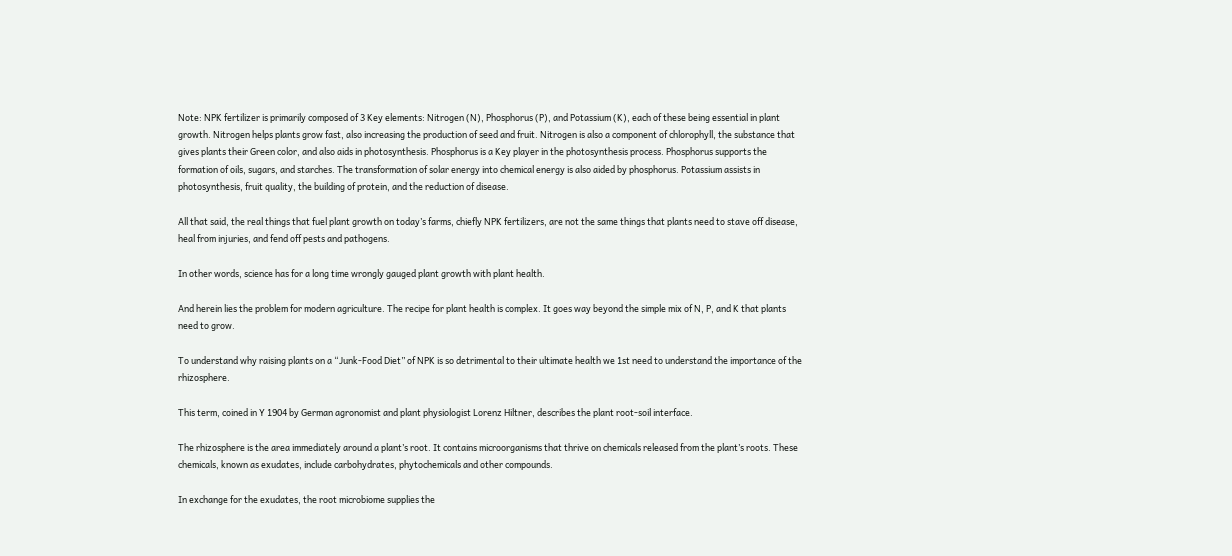Note: NPK fertilizer is primarily composed of 3 Key elements: Nitrogen (N), Phosphorus (P), and Potassium (K), each of these being essential in plant growth. Nitrogen helps plants grow fast, also increasing the production of seed and fruit. Nitrogen is also a component of chlorophyll, the substance that gives plants their Green color, and also aids in photosynthesis. Phosphorus is a Key player in the photosynthesis process. Phosphorus supports the formation of oils, sugars, and starches. The transformation of solar energy into chemical energy is also aided by phosphorus. Potassium assists in photosynthesis, fruit quality, the building of protein, and the reduction of disease.

All that said, the real things that fuel plant growth on today’s farms, chiefly NPK fertilizers, are not the same things that plants need to stave off disease, heal from injuries, and fend off pests and pathogens.

In other words, science has for a long time wrongly gauged plant growth with plant health.

And herein lies the problem for modern agriculture. The recipe for plant health is complex. It goes way beyond the simple mix of N, P, and K that plants need to grow.

To understand why raising plants on a “Junk-Food Diet” of NPK is so detrimental to their ultimate health we 1st need to understand the importance of the rhizosphere.

This term, coined in Y 1904 by German agronomist and plant physiologist Lorenz Hiltner, describes the plant root-soil interface.

The rhizosphere is the area immediately around a plant’s root. It contains microorganisms that thrive on chemicals released from the plant’s roots. These chemicals, known as exudates, include carbohydrates, phytochemicals and other compounds.

In exchange for the exudates, the root microbiome supplies the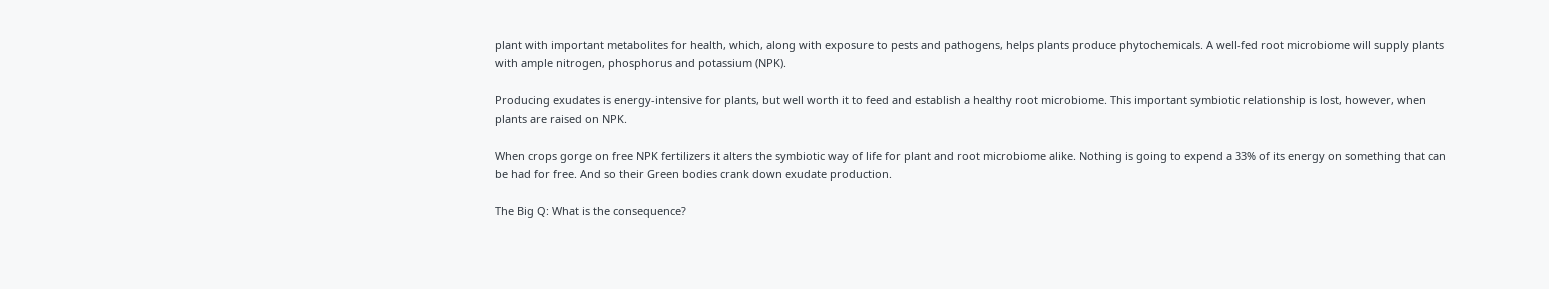plant with important metabolites for health, which, along with exposure to pests and pathogens, helps plants produce phytochemicals. A well-fed root microbiome will supply plants with ample nitrogen, phosphorus and potassium (NPK).

Producing exudates is energy-intensive for plants, but well worth it to feed and establish a healthy root microbiome. This important symbiotic relationship is lost, however, when plants are raised on NPK.

When crops gorge on free NPK fertilizers it alters the symbiotic way of life for plant and root microbiome alike. Nothing is going to expend a 33% of its energy on something that can be had for free. And so their Green bodies crank down exudate production.

The Big Q: What is the consequence?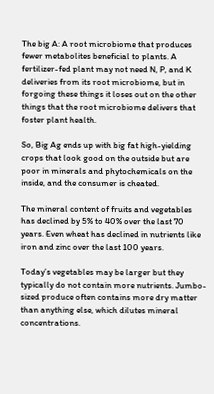The big A: A root microbiome that produces fewer metabolites beneficial to plants. A fertilizer-fed plant may not need N, P, and K deliveries from its root microbiome, but in forgoing these things it loses out on the other things that the root microbiome delivers that foster plant health.

So, Big Ag ends up with big fat high-yielding crops that look good on the outside but are poor in minerals and phytochemicals on the inside, and the consumer is cheated.

The mineral content of fruits and vegetables has declined by 5% to 40% over the last 70 years. Even wheat has declined in nutrients like iron and zinc over the last 100 years.

Today’s vegetables may be larger but they typically do not contain more nutrients. Jumbo-sized produce often contains more dry matter than anything else, which dilutes mineral concentrations.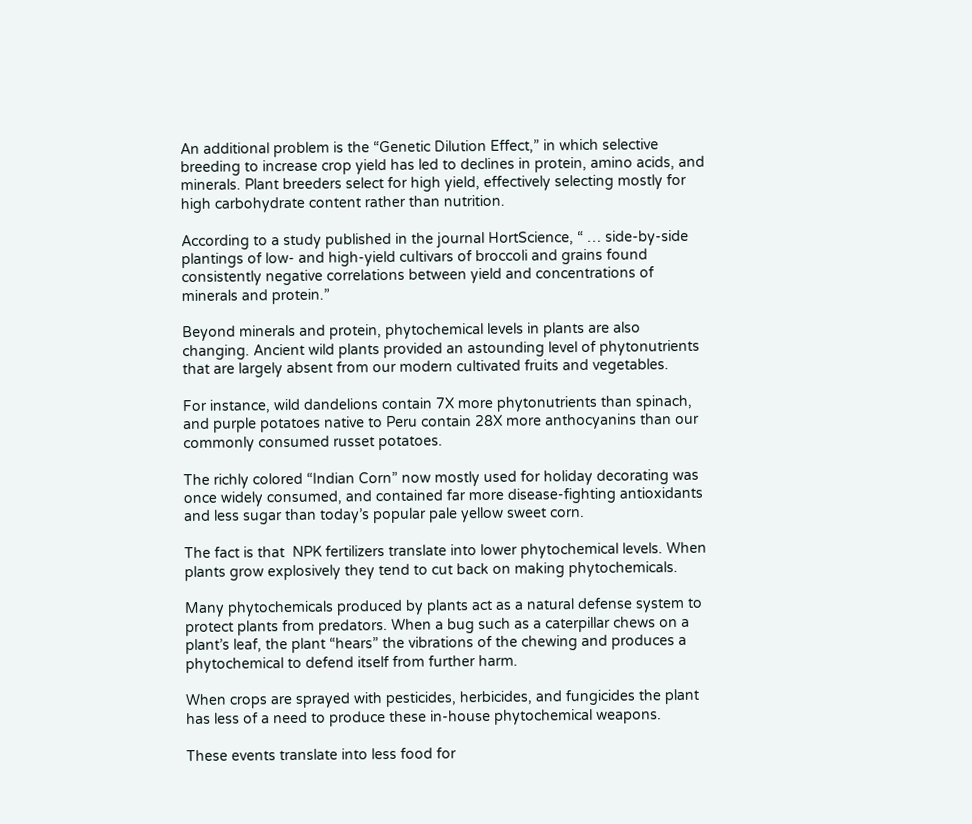An additional problem is the “Genetic Dilution Effect,” in which selective breeding to increase crop yield has led to declines in protein, amino acids, and minerals. Plant breeders select for high yield, effectively selecting mostly for high carbohydrate content rather than nutrition.

According to a study published in the journal HortScience, “ … side-by-side plantings of low- and high-yield cultivars of broccoli and grains found consistently negative correlations between yield and concentrations of minerals and protein.”

Beyond minerals and protein, phytochemical levels in plants are also changing. Ancient wild plants provided an astounding level of phytonutrients that are largely absent from our modern cultivated fruits and vegetables.

For instance, wild dandelions contain 7X more phytonutrients than spinach, and purple potatoes native to Peru contain 28X more anthocyanins than our commonly consumed russet potatoes.

The richly colored “Indian Corn” now mostly used for holiday decorating was once widely consumed, and contained far more disease-fighting antioxidants and less sugar than today’s popular pale yellow sweet corn.

The fact is that  NPK fertilizers translate into lower phytochemical levels. When plants grow explosively they tend to cut back on making phytochemicals.

Many phytochemicals produced by plants act as a natural defense system to protect plants from predators. When a bug such as a caterpillar chews on a plant’s leaf, the plant “hears” the vibrations of the chewing and produces a phytochemical to defend itself from further harm.

When crops are sprayed with pesticides, herbicides, and fungicides the plant has less of a need to produce these in-house phytochemical weapons.

These events translate into less food for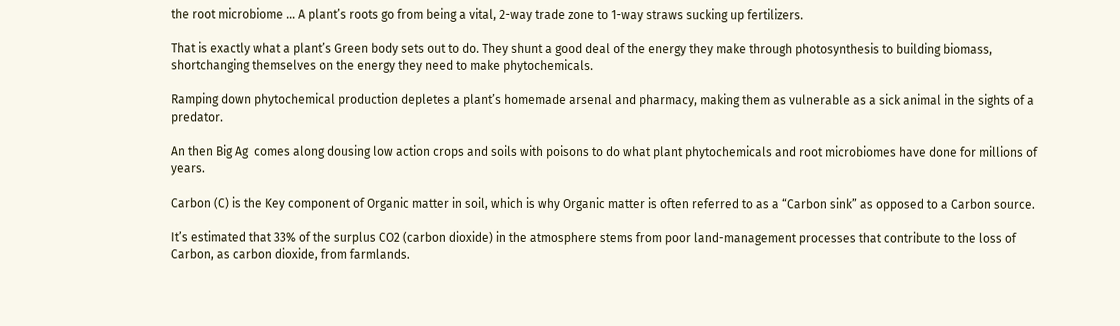the root microbiome … A plant’s roots go from being a vital, 2-way trade zone to 1-way straws sucking up fertilizers.

That is exactly what a plant’s Green body sets out to do. They shunt a good deal of the energy they make through photosynthesis to building biomass, shortchanging themselves on the energy they need to make phytochemicals.

Ramping down phytochemical production depletes a plant’s homemade arsenal and pharmacy, making them as vulnerable as a sick animal in the sights of a predator.

An then Big Ag  comes along dousing low action crops and soils with poisons to do what plant phytochemicals and root microbiomes have done for millions of years.

Carbon (C) is the Key component of Organic matter in soil, which is why Organic matter is often referred to as a “Carbon sink” as opposed to a Carbon source.

It’s estimated that 33% of the surplus CO2 (carbon dioxide) in the atmosphere stems from poor land-management processes that contribute to the loss of Carbon, as carbon dioxide, from farmlands.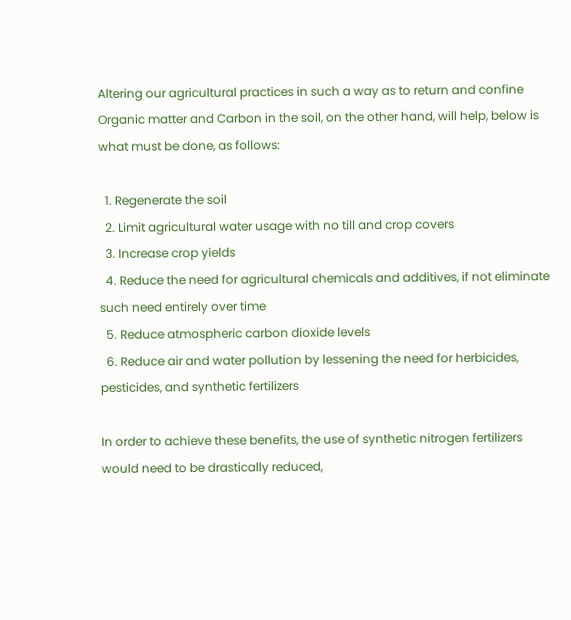Altering our agricultural practices in such a way as to return and confine Organic matter and Carbon in the soil, on the other hand, will help, below is what must be done, as follows:

  1. Regenerate the soil
  2. Limit agricultural water usage with no till and crop covers
  3. Increase crop yields
  4. Reduce the need for agricultural chemicals and additives, if not eliminate such need entirely over time
  5. Reduce atmospheric carbon dioxide levels
  6. Reduce air and water pollution by lessening the need for herbicides, pesticides, and synthetic fertilizers

In order to achieve these benefits, the use of synthetic nitrogen fertilizers would need to be drastically reduced,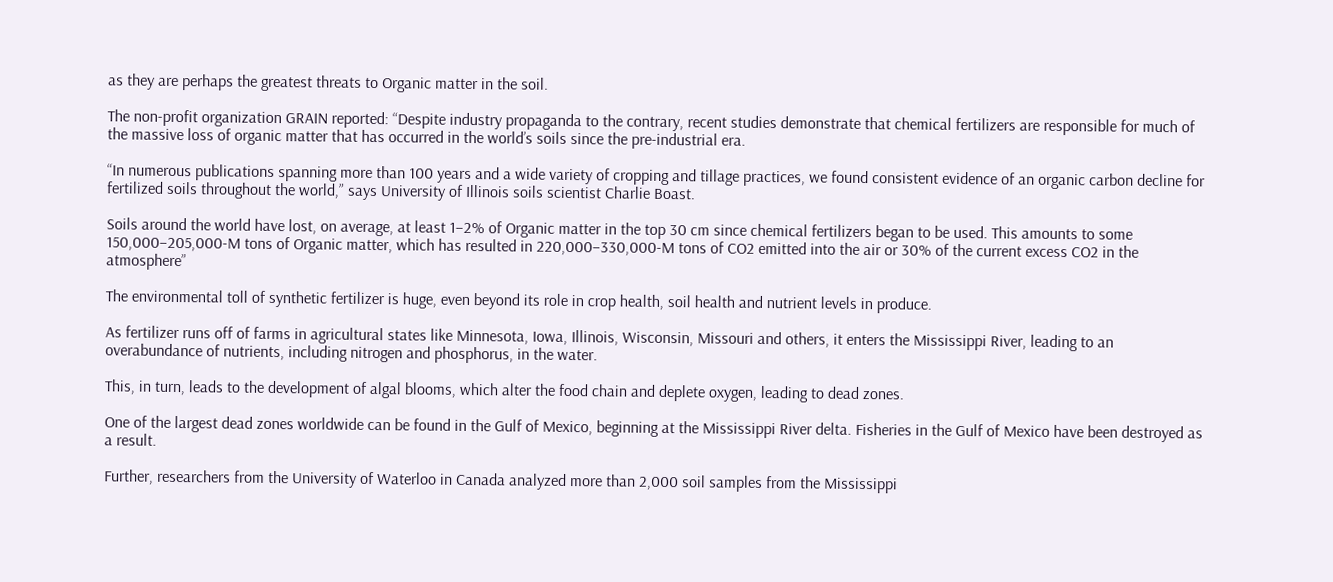as they are perhaps the greatest threats to Organic matter in the soil.

The non-profit organization GRAIN reported: “Despite industry propaganda to the contrary, recent studies demonstrate that chemical fertilizers are responsible for much of the massive loss of organic matter that has occurred in the world’s soils since the pre-industrial era.

“In numerous publications spanning more than 100 years and a wide variety of cropping and tillage practices, we found consistent evidence of an organic carbon decline for fertilized soils throughout the world,” says University of Illinois soils scientist Charlie Boast.

Soils around the world have lost, on average, at least 1–2% of Organic matter in the top 30 cm since chemical fertilizers began to be used. This amounts to some 150,000–205,000-M tons of Organic matter, which has resulted in 220,000–330,000-M tons of CO2 emitted into the air or 30% of the current excess CO2 in the atmosphere”

The environmental toll of synthetic fertilizer is huge, even beyond its role in crop health, soil health and nutrient levels in produce.

As fertilizer runs off of farms in agricultural states like Minnesota, Iowa, Illinois, Wisconsin, Missouri and others, it enters the Mississippi River, leading to an overabundance of nutrients, including nitrogen and phosphorus, in the water.

This, in turn, leads to the development of algal blooms, which alter the food chain and deplete oxygen, leading to dead zones.

One of the largest dead zones worldwide can be found in the Gulf of Mexico, beginning at the Mississippi River delta. Fisheries in the Gulf of Mexico have been destroyed as a result.

Further, researchers from the University of Waterloo in Canada analyzed more than 2,000 soil samples from the Mississippi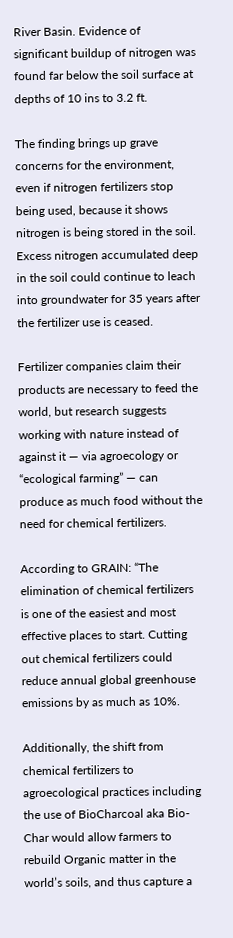River Basin. Evidence of significant buildup of nitrogen was found far below the soil surface at depths of 10 ins to 3.2 ft.

The finding brings up grave concerns for the environment, even if nitrogen fertilizers stop being used, because it shows nitrogen is being stored in the soil. Excess nitrogen accumulated deep in the soil could continue to leach into groundwater for 35 years after the fertilizer use is ceased.

Fertilizer companies claim their products are necessary to feed the world, but research suggests working with nature instead of against it — via agroecology or “ecological farming” — can produce as much food without the need for chemical fertilizers.

According to GRAIN: “The elimination of chemical fertilizers is one of the easiest and most effective places to start. Cutting out chemical fertilizers could reduce annual global greenhouse emissions by as much as 10%.

Additionally, the shift from chemical fertilizers to agroecological practices including the use of BioCharcoal aka Bio-Char would allow farmers to rebuild Organic matter in the world’s soils, and thus capture a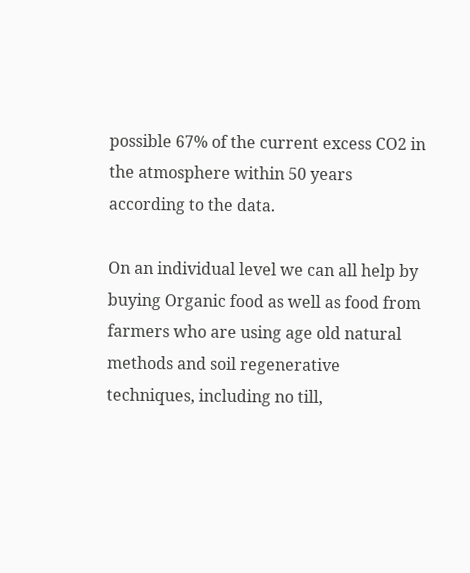possible 67% of the current excess CO2 in the atmosphere within 50 years according to the data.

On an individual level we can all help by buying Organic food as well as food from farmers who are using age old natural methods and soil regenerative techniques, including no till,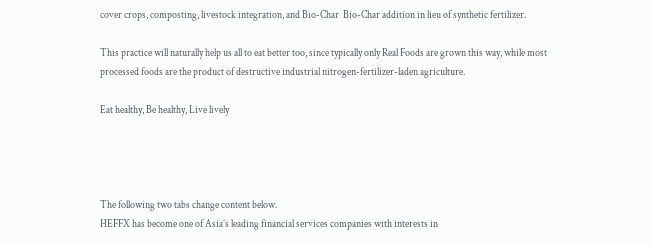cover crops, composting, livestock integration, and Bio-Char  Bio-Char addition in lieu of synthetic fertilizer.

This practice will naturally help us all to eat better too, since typically only Real Foods are grown this way, while most processed foods are the product of destructive industrial nitrogen-fertilizer-laden agriculture.

Eat healthy, Be healthy, Live lively




The following two tabs change content below.
HEFFX has become one of Asia’s leading financial services companies with interests in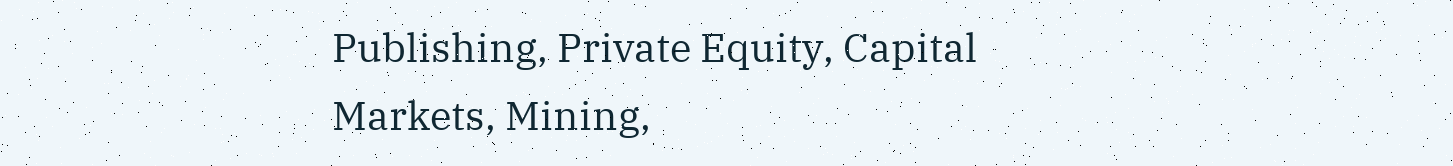Publishing, Private Equity, Capital Markets, Mining,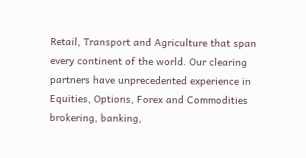Retail, Transport and Agriculture that span every continent of the world. Our clearing partners have unprecedented experience in Equities, Options, Forex and Commodities brokering, banking,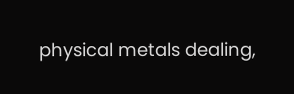physical metals dealing,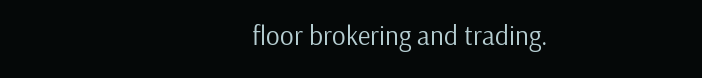floor brokering and trading.